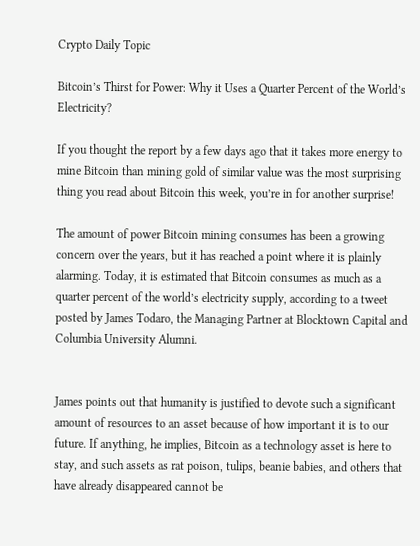Crypto Daily Topic

Bitcoin’s Thirst for Power: Why it Uses a Quarter Percent of the World’s Electricity?

If you thought the report by a few days ago that it takes more energy to mine Bitcoin than mining gold of similar value was the most surprising thing you read about Bitcoin this week, you’re in for another surprise!

The amount of power Bitcoin mining consumes has been a growing concern over the years, but it has reached a point where it is plainly alarming. Today, it is estimated that Bitcoin consumes as much as a quarter percent of the world’s electricity supply, according to a tweet posted by James Todaro, the Managing Partner at Blocktown Capital and Columbia University Alumni.


James points out that humanity is justified to devote such a significant amount of resources to an asset because of how important it is to our future. If anything, he implies, Bitcoin as a technology asset is here to stay, and such assets as rat poison, tulips, beanie babies, and others that have already disappeared cannot be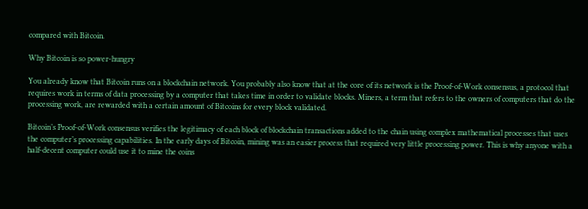compared with Bitcoin.

Why Bitcoin is so power-hungry

You already know that Bitcoin runs on a blockchain network. You probably also know that at the core of its network is the Proof-of-Work consensus, a protocol that requires work in terms of data processing by a computer that takes time in order to validate blocks. Miners, a term that refers to the owners of computers that do the processing work, are rewarded with a certain amount of Bitcoins for every block validated.

Bitcoin’s Proof-of-Work consensus verifies the legitimacy of each block of blockchain transactions added to the chain using complex mathematical processes that uses the computer’s processing capabilities. In the early days of Bitcoin, mining was an easier process that required very little processing power. This is why anyone with a half-decent computer could use it to mine the coins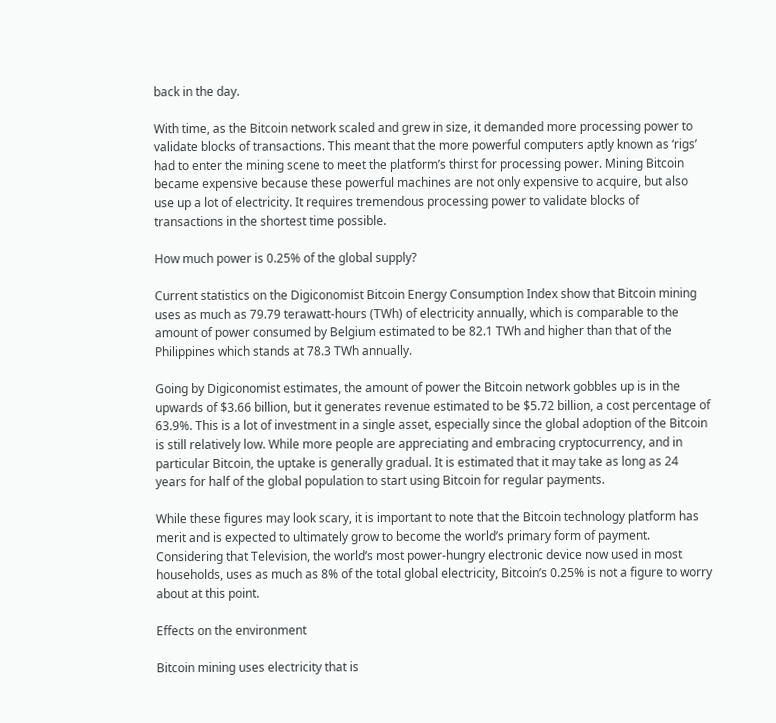back in the day.

With time, as the Bitcoin network scaled and grew in size, it demanded more processing power to validate blocks of transactions. This meant that the more powerful computers aptly known as ‘rigs’ had to enter the mining scene to meet the platform’s thirst for processing power. Mining Bitcoin became expensive because these powerful machines are not only expensive to acquire, but also use up a lot of electricity. It requires tremendous processing power to validate blocks of transactions in the shortest time possible.

How much power is 0.25% of the global supply?

Current statistics on the Digiconomist Bitcoin Energy Consumption Index show that Bitcoin mining uses as much as 79.79 terawatt-hours (TWh) of electricity annually, which is comparable to the amount of power consumed by Belgium estimated to be 82.1 TWh and higher than that of the Philippines which stands at 78.3 TWh annually.

Going by Digiconomist estimates, the amount of power the Bitcoin network gobbles up is in the upwards of $3.66 billion, but it generates revenue estimated to be $5.72 billion, a cost percentage of 63.9%. This is a lot of investment in a single asset, especially since the global adoption of the Bitcoin is still relatively low. While more people are appreciating and embracing cryptocurrency, and in particular Bitcoin, the uptake is generally gradual. It is estimated that it may take as long as 24 years for half of the global population to start using Bitcoin for regular payments.

While these figures may look scary, it is important to note that the Bitcoin technology platform has merit and is expected to ultimately grow to become the world’s primary form of payment. Considering that Television, the world’s most power-hungry electronic device now used in most households, uses as much as 8% of the total global electricity, Bitcoin’s 0.25% is not a figure to worry about at this point.

Effects on the environment

Bitcoin mining uses electricity that is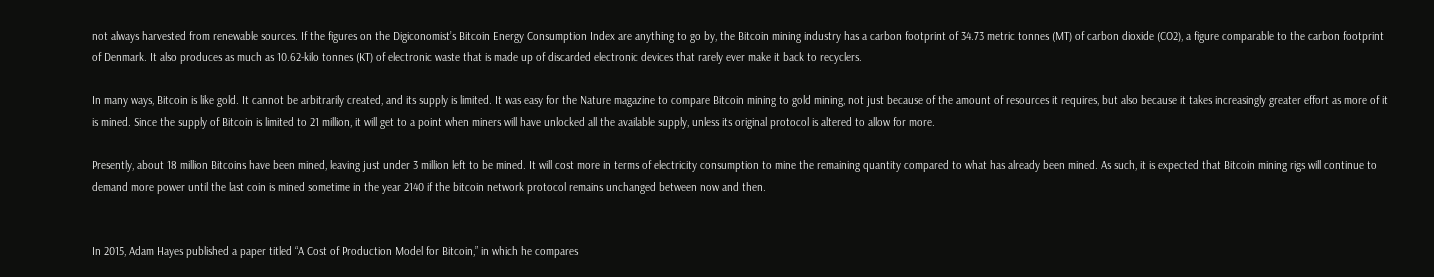not always harvested from renewable sources. If the figures on the Digiconomist’s Bitcoin Energy Consumption Index are anything to go by, the Bitcoin mining industry has a carbon footprint of 34.73 metric tonnes (MT) of carbon dioxide (CO2), a figure comparable to the carbon footprint of Denmark. It also produces as much as 10.62-kilo tonnes (KT) of electronic waste that is made up of discarded electronic devices that rarely ever make it back to recyclers.

In many ways, Bitcoin is like gold. It cannot be arbitrarily created, and its supply is limited. It was easy for the Nature magazine to compare Bitcoin mining to gold mining, not just because of the amount of resources it requires, but also because it takes increasingly greater effort as more of it is mined. Since the supply of Bitcoin is limited to 21 million, it will get to a point when miners will have unlocked all the available supply, unless its original protocol is altered to allow for more.

Presently, about 18 million Bitcoins have been mined, leaving just under 3 million left to be mined. It will cost more in terms of electricity consumption to mine the remaining quantity compared to what has already been mined. As such, it is expected that Bitcoin mining rigs will continue to demand more power until the last coin is mined sometime in the year 2140 if the bitcoin network protocol remains unchanged between now and then.


In 2015, Adam Hayes published a paper titled “A Cost of Production Model for Bitcoin,” in which he compares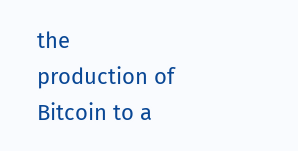the production of Bitcoin to a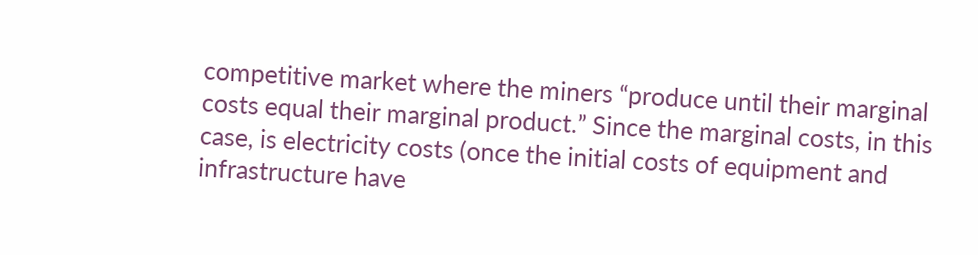competitive market where the miners “produce until their marginal costs equal their marginal product.” Since the marginal costs, in this case, is electricity costs (once the initial costs of equipment and infrastructure have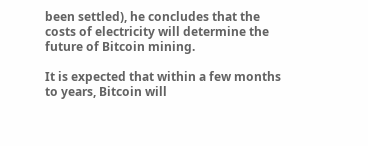been settled), he concludes that the costs of electricity will determine the future of Bitcoin mining.

It is expected that within a few months to years, Bitcoin will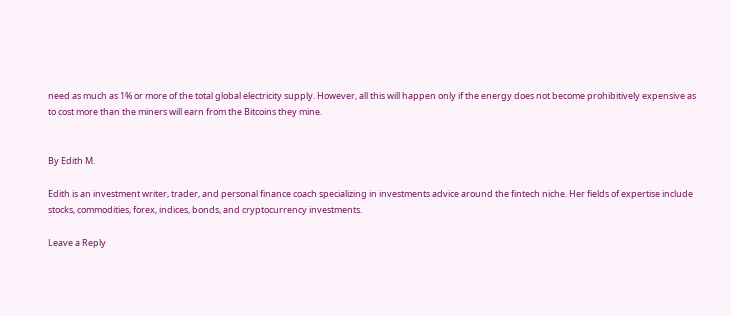need as much as 1% or more of the total global electricity supply. However, all this will happen only if the energy does not become prohibitively expensive as to cost more than the miners will earn from the Bitcoins they mine.


By Edith M.

Edith is an investment writer, trader, and personal finance coach specializing in investments advice around the fintech niche. Her fields of expertise include stocks, commodities, forex, indices, bonds, and cryptocurrency investments.

Leave a Reply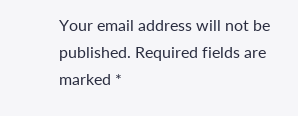Your email address will not be published. Required fields are marked *